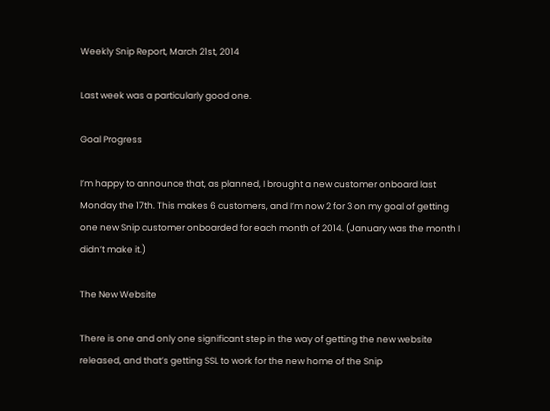Weekly Snip Report, March 21st, 2014

Last week was a particularly good one.

Goal Progress

I’m happy to announce that, as planned, I brought a new customer onboard last Monday the 17th. This makes 6 customers, and I’m now 2 for 3 on my goal of getting one new Snip customer onboarded for each month of 2014. (January was the month I didn’t make it.)

The New Website

There is one and only one significant step in the way of getting the new website released, and that’s getting SSL to work for the new home of the Snip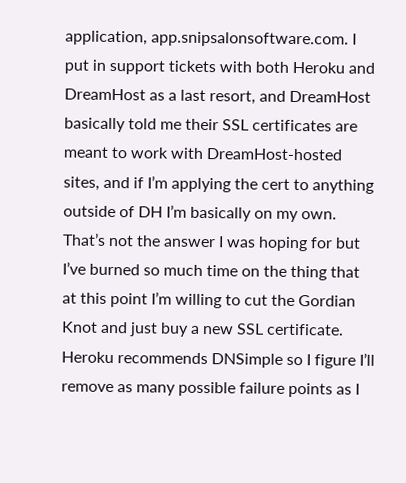application, app.snipsalonsoftware.com. I put in support tickets with both Heroku and DreamHost as a last resort, and DreamHost basically told me their SSL certificates are meant to work with DreamHost-hosted sites, and if I’m applying the cert to anything outside of DH I’m basically on my own. That’s not the answer I was hoping for but I’ve burned so much time on the thing that at this point I’m willing to cut the Gordian Knot and just buy a new SSL certificate. Heroku recommends DNSimple so I figure I’ll remove as many possible failure points as I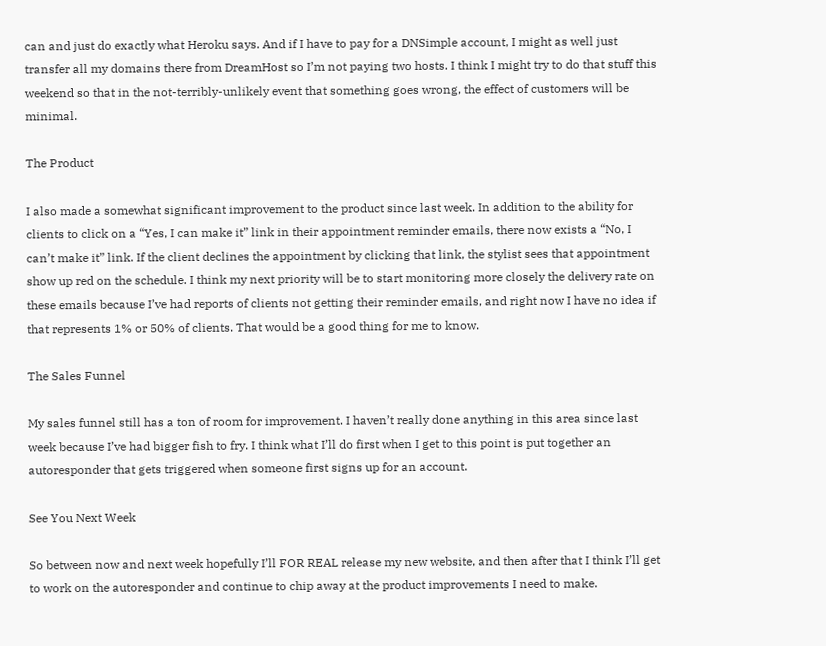can and just do exactly what Heroku says. And if I have to pay for a DNSimple account, I might as well just transfer all my domains there from DreamHost so I’m not paying two hosts. I think I might try to do that stuff this weekend so that in the not-terribly-unlikely event that something goes wrong, the effect of customers will be minimal.

The Product

I also made a somewhat significant improvement to the product since last week. In addition to the ability for clients to click on a “Yes, I can make it” link in their appointment reminder emails, there now exists a “No, I can’t make it” link. If the client declines the appointment by clicking that link, the stylist sees that appointment show up red on the schedule. I think my next priority will be to start monitoring more closely the delivery rate on these emails because I’ve had reports of clients not getting their reminder emails, and right now I have no idea if that represents 1% or 50% of clients. That would be a good thing for me to know.

The Sales Funnel

My sales funnel still has a ton of room for improvement. I haven’t really done anything in this area since last week because I’ve had bigger fish to fry. I think what I’ll do first when I get to this point is put together an autoresponder that gets triggered when someone first signs up for an account.

See You Next Week

So between now and next week hopefully I’ll FOR REAL release my new website, and then after that I think I’ll get to work on the autoresponder and continue to chip away at the product improvements I need to make.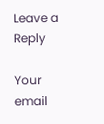Leave a Reply

Your email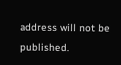address will not be published.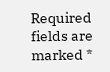Required fields are marked *